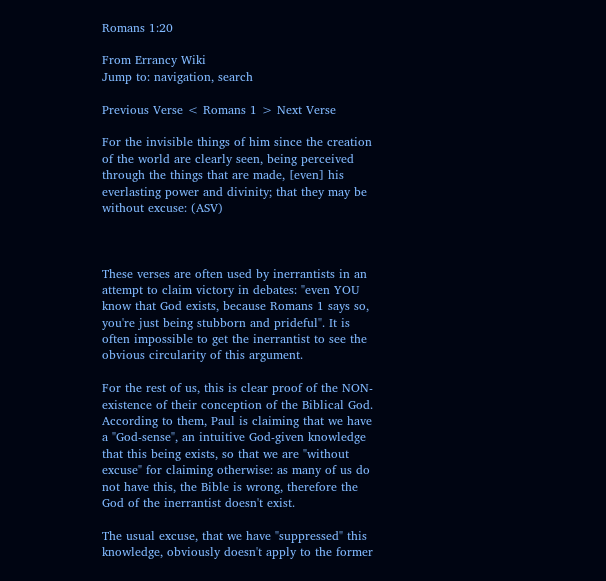Romans 1:20

From Errancy Wiki
Jump to: navigation, search

Previous Verse < Romans 1 > Next Verse

For the invisible things of him since the creation of the world are clearly seen, being perceived through the things that are made, [even] his everlasting power and divinity; that they may be without excuse: (ASV)



These verses are often used by inerrantists in an attempt to claim victory in debates: "even YOU know that God exists, because Romans 1 says so, you're just being stubborn and prideful". It is often impossible to get the inerrantist to see the obvious circularity of this argument.

For the rest of us, this is clear proof of the NON-existence of their conception of the Biblical God. According to them, Paul is claiming that we have a "God-sense", an intuitive God-given knowledge that this being exists, so that we are "without excuse" for claiming otherwise: as many of us do not have this, the Bible is wrong, therefore the God of the inerrantist doesn't exist.

The usual excuse, that we have "suppressed" this knowledge, obviously doesn't apply to the former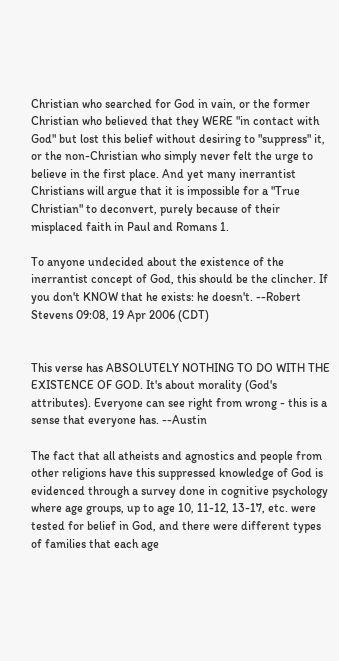Christian who searched for God in vain, or the former Christian who believed that they WERE "in contact with God" but lost this belief without desiring to "suppress" it, or the non-Christian who simply never felt the urge to believe in the first place. And yet many inerrantist Christians will argue that it is impossible for a "True Christian" to deconvert, purely because of their misplaced faith in Paul and Romans 1.

To anyone undecided about the existence of the inerrantist concept of God, this should be the clincher. If you don't KNOW that he exists: he doesn't. --Robert Stevens 09:08, 19 Apr 2006 (CDT)


This verse has ABSOLUTELY NOTHING TO DO WITH THE EXISTENCE OF GOD. It's about morality (God's attributes). Everyone can see right from wrong - this is a sense that everyone has. --Austin

The fact that all atheists and agnostics and people from other religions have this suppressed knowledge of God is evidenced through a survey done in cognitive psychology where age groups, up to age 10, 11-12, 13-17, etc. were tested for belief in God, and there were different types of families that each age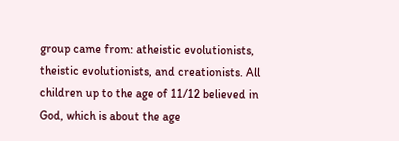group came from: atheistic evolutionists, theistic evolutionists, and creationists. All children up to the age of 11/12 believed in God, which is about the age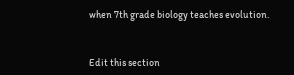when 7th grade biology teaches evolution.


Edit this section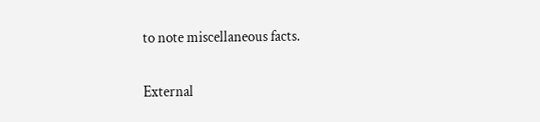to note miscellaneous facts.

External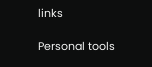links

Personal tools